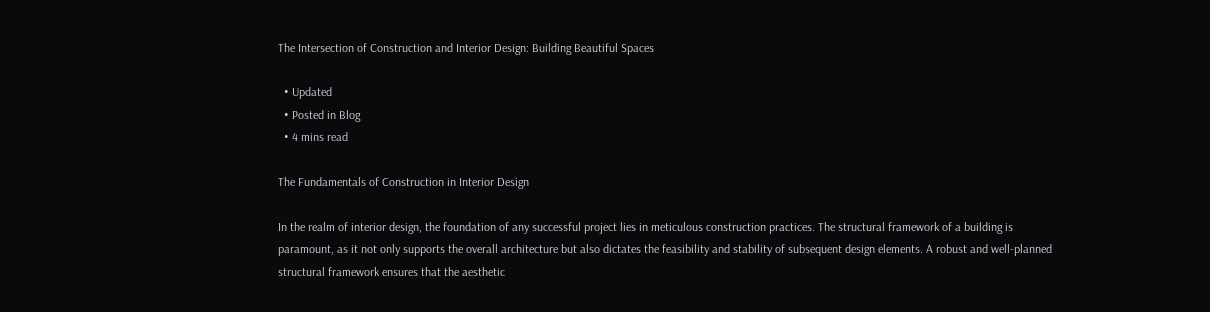The Intersection of Construction and Interior Design: Building Beautiful Spaces

  • Updated
  • Posted in Blog
  • 4 mins read

The Fundamentals of Construction in Interior Design

In the realm of interior design, the foundation of any successful project lies in meticulous construction practices. The structural framework of a building is paramount, as it not only supports the overall architecture but also dictates the feasibility and stability of subsequent design elements. A robust and well-planned structural framework ensures that the aesthetic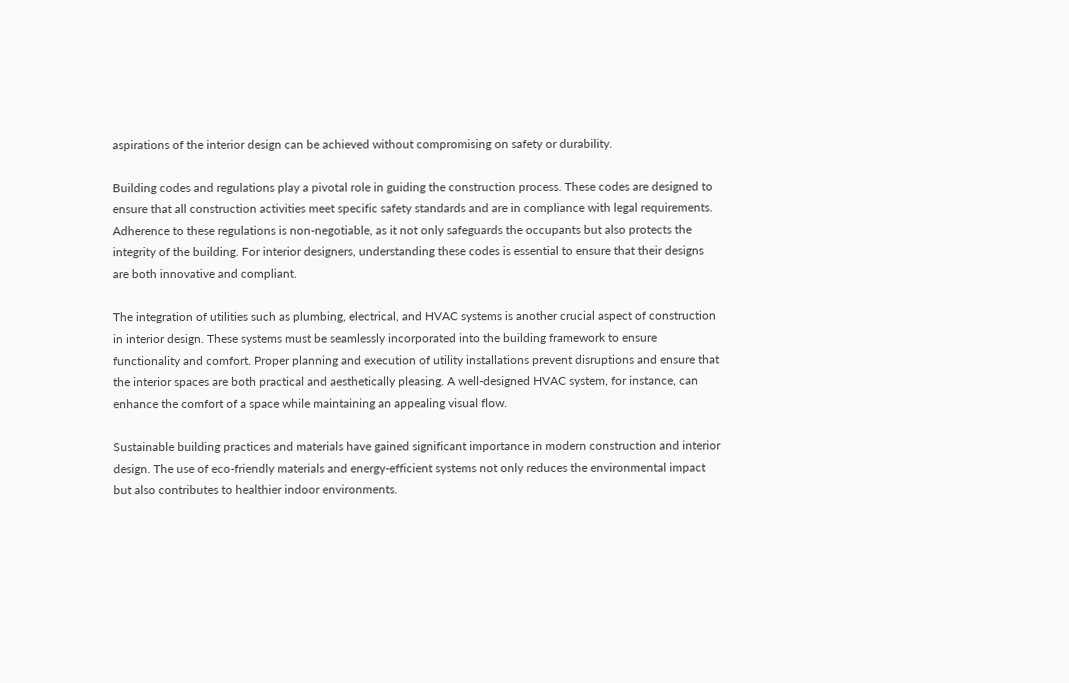aspirations of the interior design can be achieved without compromising on safety or durability.

Building codes and regulations play a pivotal role in guiding the construction process. These codes are designed to ensure that all construction activities meet specific safety standards and are in compliance with legal requirements. Adherence to these regulations is non-negotiable, as it not only safeguards the occupants but also protects the integrity of the building. For interior designers, understanding these codes is essential to ensure that their designs are both innovative and compliant.

The integration of utilities such as plumbing, electrical, and HVAC systems is another crucial aspect of construction in interior design. These systems must be seamlessly incorporated into the building framework to ensure functionality and comfort. Proper planning and execution of utility installations prevent disruptions and ensure that the interior spaces are both practical and aesthetically pleasing. A well-designed HVAC system, for instance, can enhance the comfort of a space while maintaining an appealing visual flow.

Sustainable building practices and materials have gained significant importance in modern construction and interior design. The use of eco-friendly materials and energy-efficient systems not only reduces the environmental impact but also contributes to healthier indoor environments.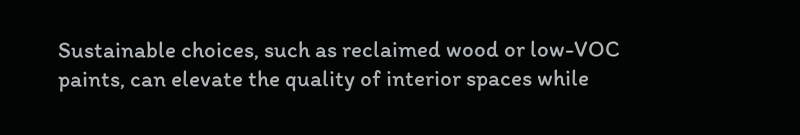Sustainable choices, such as reclaimed wood or low-VOC paints, can elevate the quality of interior spaces while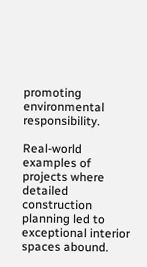promoting environmental responsibility.

Real-world examples of projects where detailed construction planning led to exceptional interior spaces abound.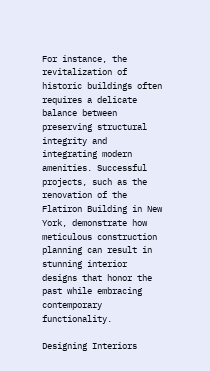For instance, the revitalization of historic buildings often requires a delicate balance between preserving structural integrity and integrating modern amenities. Successful projects, such as the renovation of the Flatiron Building in New York, demonstrate how meticulous construction planning can result in stunning interior designs that honor the past while embracing contemporary functionality.

Designing Interiors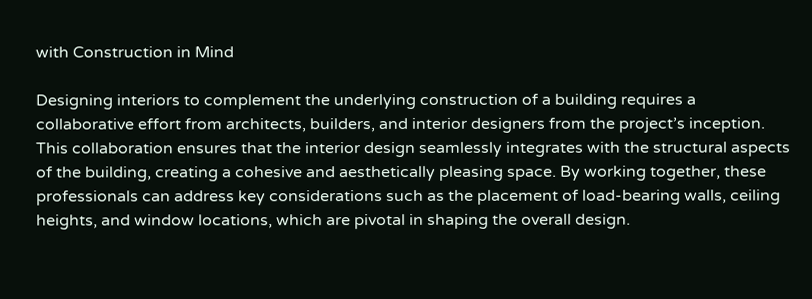with Construction in Mind

Designing interiors to complement the underlying construction of a building requires a collaborative effort from architects, builders, and interior designers from the project’s inception. This collaboration ensures that the interior design seamlessly integrates with the structural aspects of the building, creating a cohesive and aesthetically pleasing space. By working together, these professionals can address key considerations such as the placement of load-bearing walls, ceiling heights, and window locations, which are pivotal in shaping the overall design.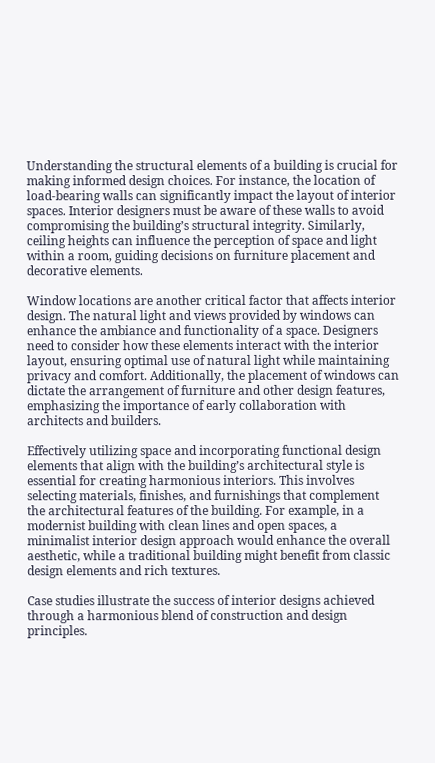Understanding the structural elements of a building is crucial for making informed design choices. For instance, the location of load-bearing walls can significantly impact the layout of interior spaces. Interior designers must be aware of these walls to avoid compromising the building’s structural integrity. Similarly, ceiling heights can influence the perception of space and light within a room, guiding decisions on furniture placement and decorative elements.

Window locations are another critical factor that affects interior design. The natural light and views provided by windows can enhance the ambiance and functionality of a space. Designers need to consider how these elements interact with the interior layout, ensuring optimal use of natural light while maintaining privacy and comfort. Additionally, the placement of windows can dictate the arrangement of furniture and other design features, emphasizing the importance of early collaboration with architects and builders.

Effectively utilizing space and incorporating functional design elements that align with the building’s architectural style is essential for creating harmonious interiors. This involves selecting materials, finishes, and furnishings that complement the architectural features of the building. For example, in a modernist building with clean lines and open spaces, a minimalist interior design approach would enhance the overall aesthetic, while a traditional building might benefit from classic design elements and rich textures.

Case studies illustrate the success of interior designs achieved through a harmonious blend of construction and design principles.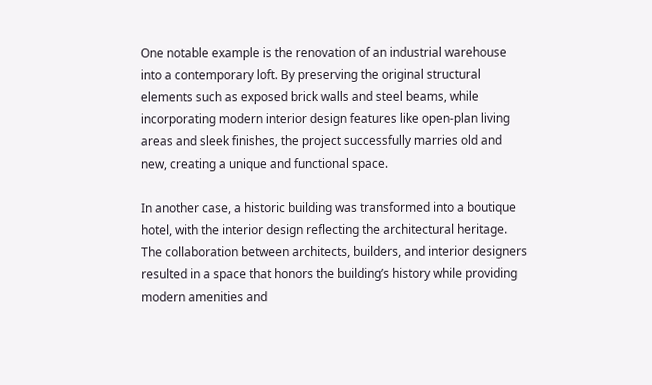One notable example is the renovation of an industrial warehouse into a contemporary loft. By preserving the original structural elements such as exposed brick walls and steel beams, while incorporating modern interior design features like open-plan living areas and sleek finishes, the project successfully marries old and new, creating a unique and functional space.

In another case, a historic building was transformed into a boutique hotel, with the interior design reflecting the architectural heritage. The collaboration between architects, builders, and interior designers resulted in a space that honors the building’s history while providing modern amenities and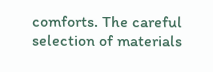comforts. The careful selection of materials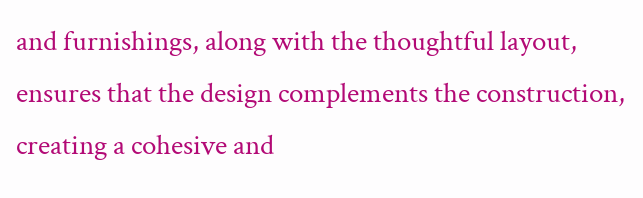and furnishings, along with the thoughtful layout, ensures that the design complements the construction, creating a cohesive and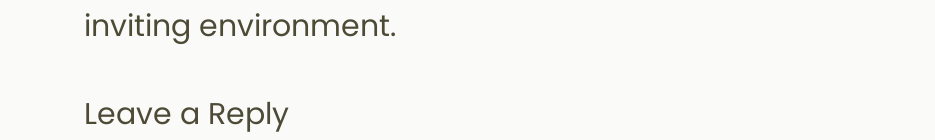inviting environment.

Leave a Reply